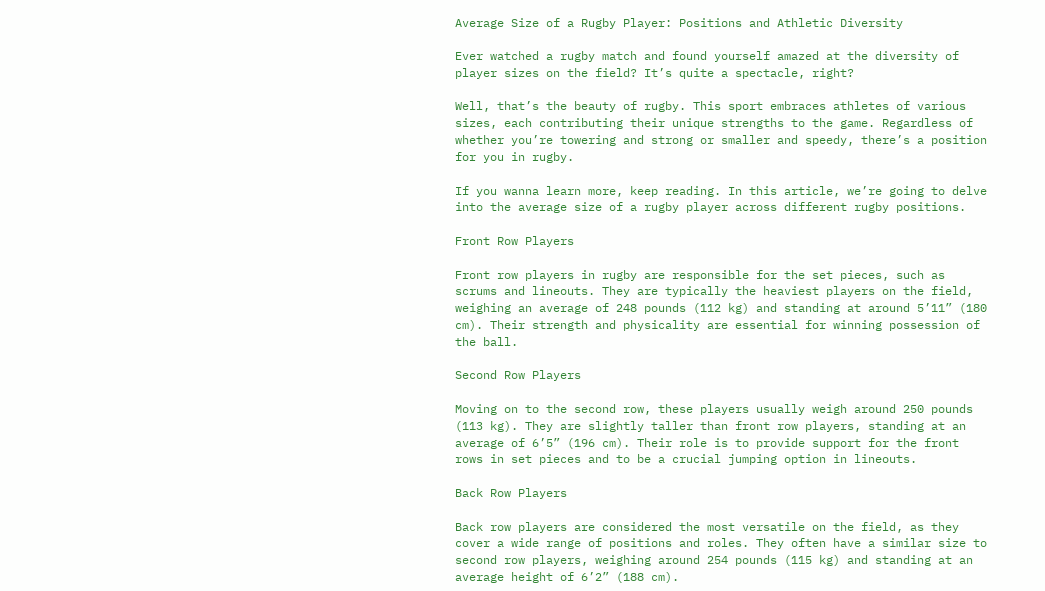Average Size of a Rugby Player: Positions and Athletic Diversity

Ever watched a rugby match and found yourself amazed at the diversity of player sizes on the field? It’s quite a spectacle, right?

Well, that’s the beauty of rugby. This sport embraces athletes of various sizes, each contributing their unique strengths to the game. Regardless of whether you’re towering and strong or smaller and speedy, there’s a position for you in rugby.

If you wanna learn more, keep reading. In this article, we’re going to delve into the average size of a rugby player across different rugby positions.

Front Row Players

Front row players in rugby are responsible for the set pieces, such as scrums and lineouts. They are typically the heaviest players on the field, weighing an average of 248 pounds (112 kg) and standing at around 5’11” (180 cm). Their strength and physicality are essential for winning possession of the ball.

Second Row Players

Moving on to the second row, these players usually weigh around 250 pounds (113 kg). They are slightly taller than front row players, standing at an average of 6’5” (196 cm). Their role is to provide support for the front rows in set pieces and to be a crucial jumping option in lineouts.

Back Row Players

Back row players are considered the most versatile on the field, as they cover a wide range of positions and roles. They often have a similar size to second row players, weighing around 254 pounds (115 kg) and standing at an average height of 6’2” (188 cm).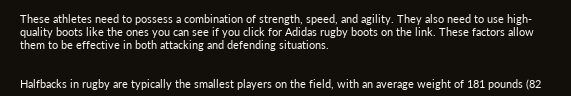These athletes need to possess a combination of strength, speed, and agility. They also need to use high-quality boots like the ones you can see if you click for Adidas rugby boots on the link. These factors allow them to be effective in both attacking and defending situations.


Halfbacks in rugby are typically the smallest players on the field, with an average weight of 181 pounds (82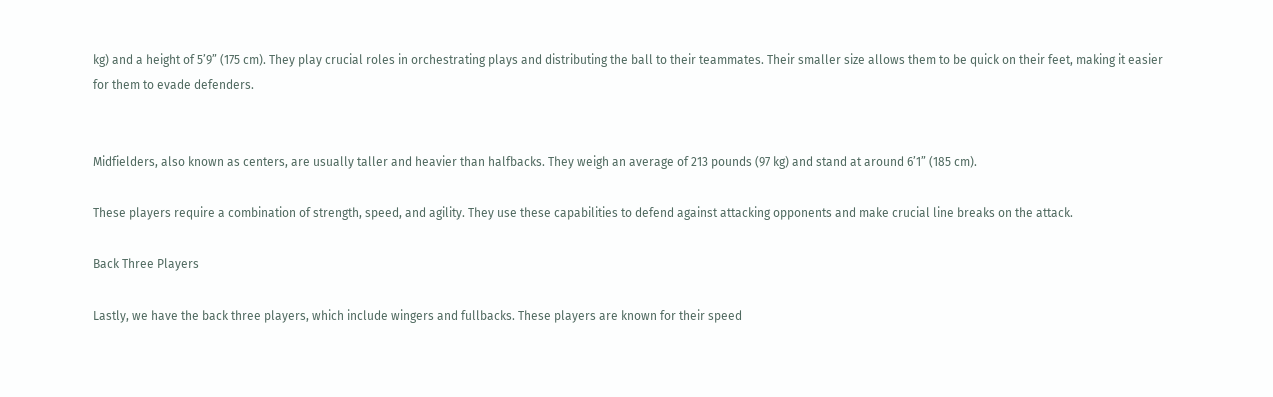kg) and a height of 5’9” (175 cm). They play crucial roles in orchestrating plays and distributing the ball to their teammates. Their smaller size allows them to be quick on their feet, making it easier for them to evade defenders.


Midfielders, also known as centers, are usually taller and heavier than halfbacks. They weigh an average of 213 pounds (97 kg) and stand at around 6’1” (185 cm).

These players require a combination of strength, speed, and agility. They use these capabilities to defend against attacking opponents and make crucial line breaks on the attack.

Back Three Players

Lastly, we have the back three players, which include wingers and fullbacks. These players are known for their speed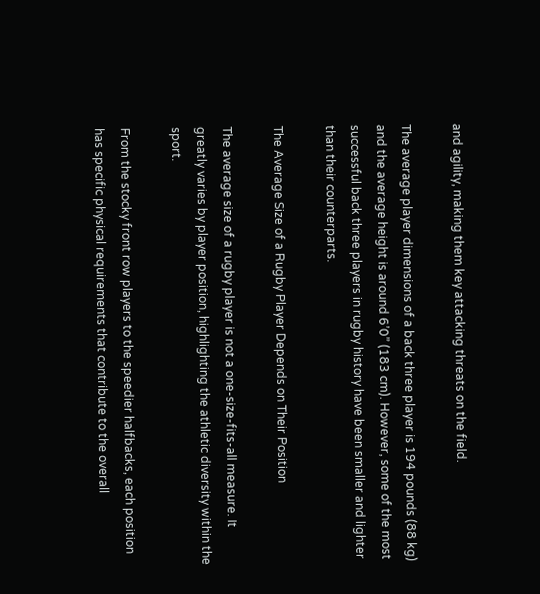and agility, making them key attacking threats on the field.

The average player dimensions of a back three player is 194 pounds (88 kg) and the average height is around 6’0” (183 cm). However, some of the most successful back three players in rugby history have been smaller and lighter than their counterparts.

The Average Size of a Rugby Player Depends on Their Position

The average size of a rugby player is not a one-size-fits-all measure. It greatly varies by player position, highlighting the athletic diversity within the sport.

From the stocky front row players to the speedier halfbacks, each position has specific physical requirements that contribute to the overall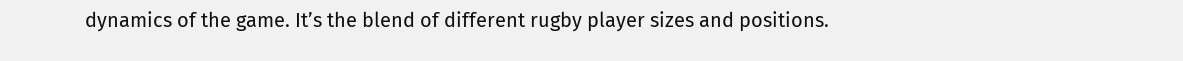dynamics of the game. It’s the blend of different rugby player sizes and positions.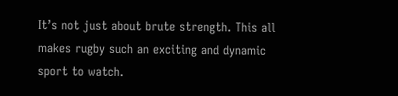It’s not just about brute strength. This all makes rugby such an exciting and dynamic sport to watch.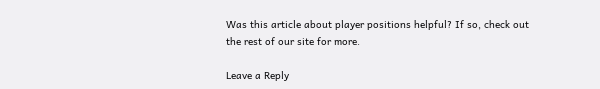Was this article about player positions helpful? If so, check out the rest of our site for more.

Leave a Reply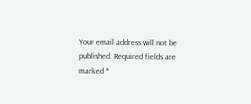Your email address will not be published. Required fields are marked *